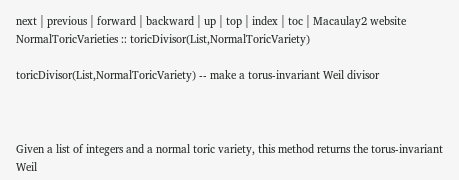next | previous | forward | backward | up | top | index | toc | Macaulay2 website
NormalToricVarieties :: toricDivisor(List,NormalToricVariety)

toricDivisor(List,NormalToricVariety) -- make a torus-invariant Weil divisor



Given a list of integers and a normal toric variety, this method returns the torus-invariant Weil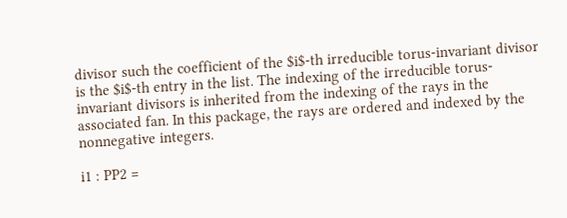divisor such the coefficient of the $i$-th irreducible torus-invariant divisor is the $i$-th entry in the list. The indexing of the irreducible torus-invariant divisors is inherited from the indexing of the rays in the associated fan. In this package, the rays are ordered and indexed by the nonnegative integers.

i1 : PP2 =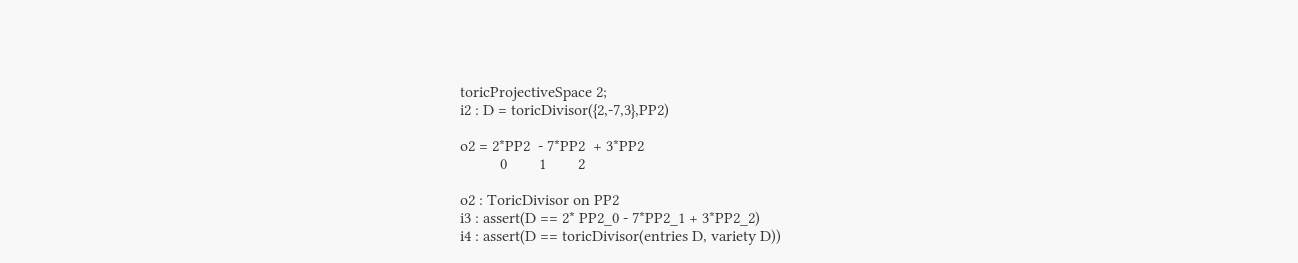toricProjectiveSpace 2;
i2 : D = toricDivisor({2,-7,3},PP2)

o2 = 2*PP2  - 7*PP2  + 3*PP2
          0        1        2

o2 : ToricDivisor on PP2
i3 : assert(D == 2* PP2_0 - 7*PP2_1 + 3*PP2_2)
i4 : assert(D == toricDivisor(entries D, variety D))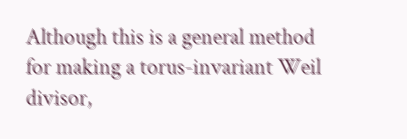Although this is a general method for making a torus-invariant Weil divisor,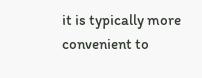it is typically more convenient to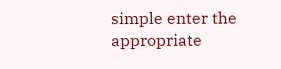simple enter the appropriate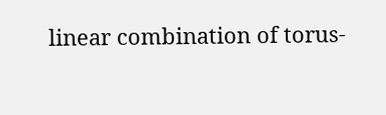linear combination of torus-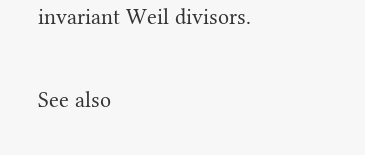invariant Weil divisors.

See also